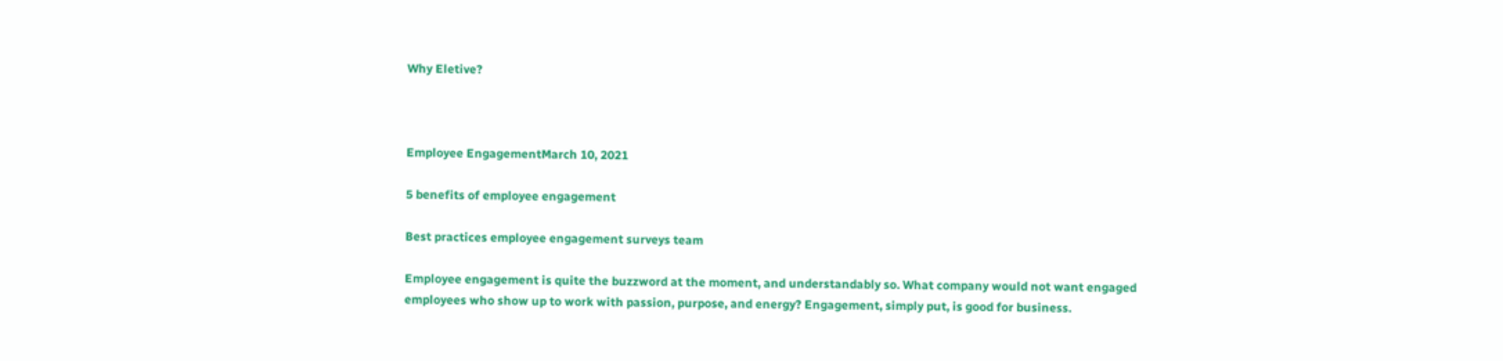Why Eletive?



Employee EngagementMarch 10, 2021

5 benefits of employee engagement

Best practices employee engagement surveys team

Employee engagement is quite the buzzword at the moment, and understandably so. What company would not want engaged employees who show up to work with passion, purpose, and energy? Engagement, simply put, is good for business.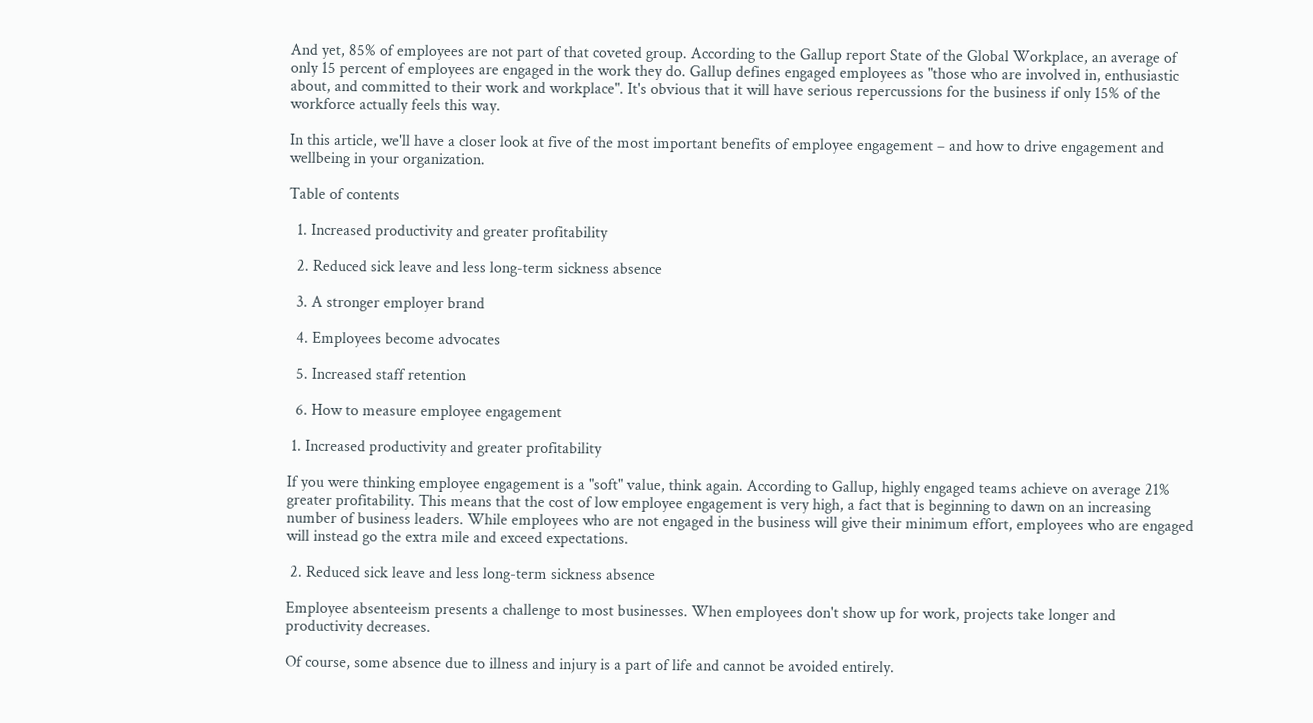And yet, 85% of employees are not part of that coveted group. According to the Gallup report State of the Global Workplace, an average of only 15 percent of employees are engaged in the work they do. Gallup defines engaged employees as "those who are involved in, enthusiastic about, and committed to their work and workplace". It's obvious that it will have serious repercussions for the business if only 15% of the workforce actually feels this way.

In this article, we'll have a closer look at five of the most important benefits of employee engagement – and how to drive engagement and wellbeing in your organization.

Table of contents

  1. Increased productivity and greater profitability

  2. Reduced sick leave and less long-term sickness absence

  3. A stronger employer brand

  4. Employees become advocates

  5. Increased staff retention

  6. How to measure employee engagement

 1. Increased productivity and greater profitability

If you were thinking employee engagement is a "soft" value, think again. According to Gallup, highly engaged teams achieve on average 21% greater profitability. This means that the cost of low employee engagement is very high, a fact that is beginning to dawn on an increasing number of business leaders. While employees who are not engaged in the business will give their minimum effort, employees who are engaged will instead go the extra mile and exceed expectations.

 2. Reduced sick leave and less long-term sickness absence

Employee absenteeism presents a challenge to most businesses. When employees don't show up for work, projects take longer and productivity decreases.

Of course, some absence due to illness and injury is a part of life and cannot be avoided entirely.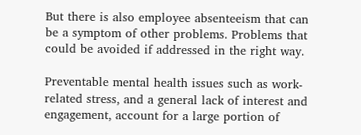But there is also employee absenteeism that can be a symptom of other problems. Problems that could be avoided if addressed in the right way.

Preventable mental health issues such as work-related stress, and a general lack of interest and engagement, account for a large portion of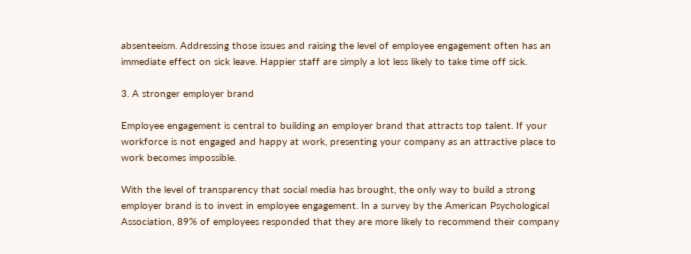absenteeism. Addressing those issues and raising the level of employee engagement often has an immediate effect on sick leave. Happier staff are simply a lot less likely to take time off sick.

3. A stronger employer brand

Employee engagement is central to building an employer brand that attracts top talent. If your workforce is not engaged and happy at work, presenting your company as an attractive place to work becomes impossible.

With the level of transparency that social media has brought, the only way to build a strong employer brand is to invest in employee engagement. In a survey by the American Psychological Association, 89% of employees responded that they are more likely to recommend their company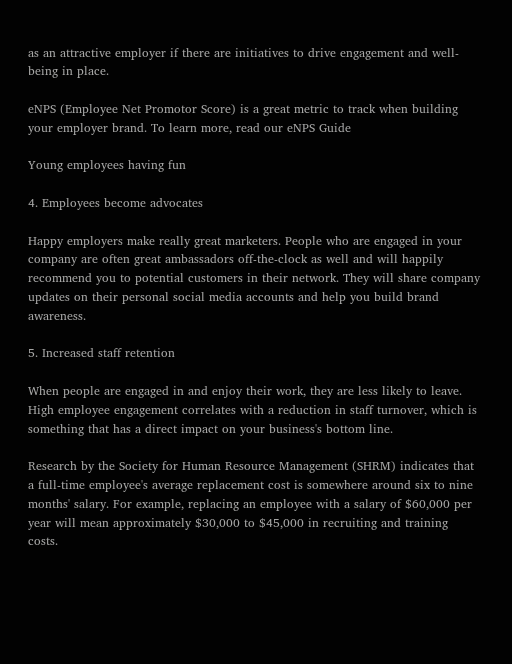as an attractive employer if there are initiatives to drive engagement and well-being in place.

eNPS (Employee Net Promotor Score) is a great metric to track when building your employer brand. To learn more, read our eNPS Guide

Young employees having fun

4. Employees become advocates

Happy employers make really great marketers. People who are engaged in your company are often great ambassadors off-the-clock as well and will happily recommend you to potential customers in their network. They will share company updates on their personal social media accounts and help you build brand awareness.

5. Increased staff retention

When people are engaged in and enjoy their work, they are less likely to leave. High employee engagement correlates with a reduction in staff turnover, which is something that has a direct impact on your business's bottom line.

Research by the Society for Human Resource Management (SHRM) indicates that a full-time employee's average replacement cost is somewhere around six to nine months' salary. For example, replacing an employee with a salary of $60,000 per year will mean approximately $30,000 to $45,000 in recruiting and training costs.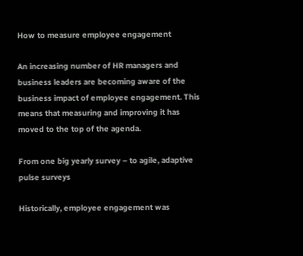How to measure employee engagement

An increasing number of HR managers and business leaders are becoming aware of the business impact of employee engagement. This means that measuring and improving it has moved to the top of the agenda.

From one big yearly survey – to agile, adaptive pulse surveys

Historically, employee engagement was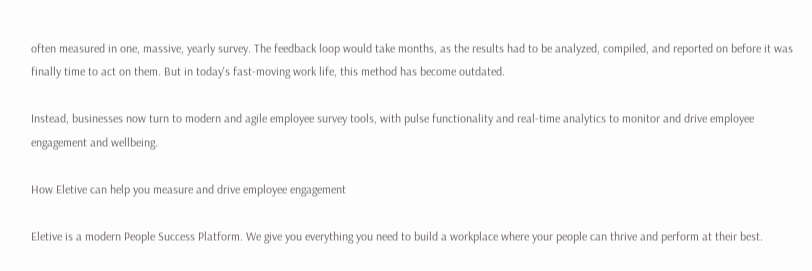often measured in one, massive, yearly survey. The feedback loop would take months, as the results had to be analyzed, compiled, and reported on before it was finally time to act on them. But in today's fast-moving work life, this method has become outdated.

Instead, businesses now turn to modern and agile employee survey tools, with pulse functionality and real-time analytics to monitor and drive employee engagement and wellbeing.

How Eletive can help you measure and drive employee engagement

Eletive is a modern People Success Platform. We give you everything you need to build a workplace where your people can thrive and perform at their best.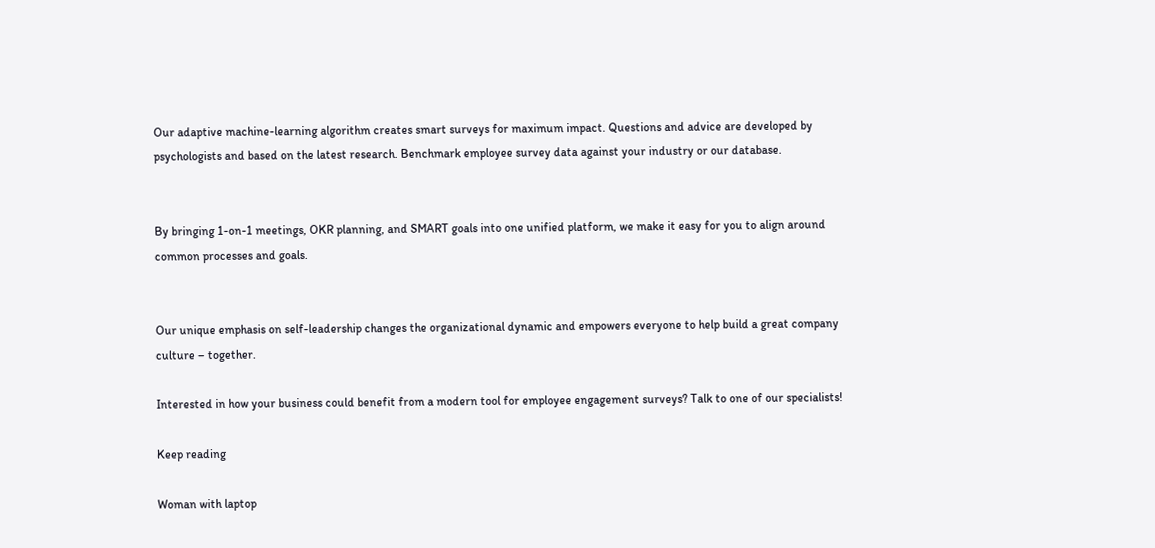Our adaptive machine-learning algorithm creates smart surveys for maximum impact. Questions and advice are developed by psychologists and based on the latest research. Benchmark employee survey data against your industry or our database.


By bringing 1-on-1 meetings, OKR planning, and SMART goals into one unified platform, we make it easy for you to align around common processes and goals.


Our unique emphasis on self-leadership changes the organizational dynamic and empowers everyone to help build a great company culture – together.

Interested in how your business could benefit from a modern tool for employee engagement surveys? Talk to one of our specialists!

Keep reading

Woman with laptop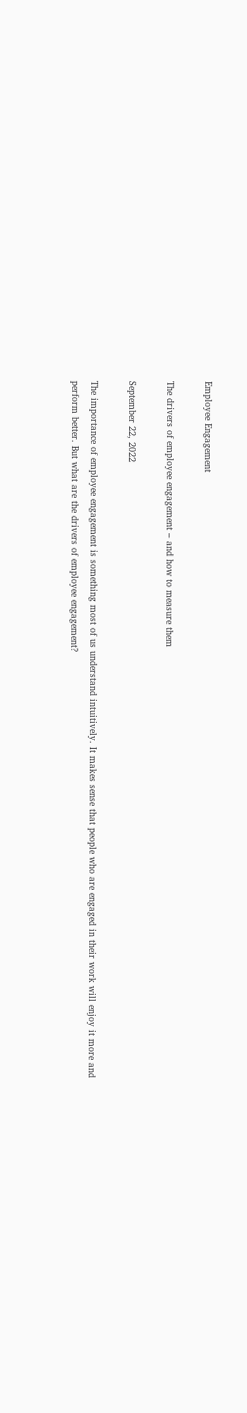Employee Engagement

The drivers of employee engagement – and how to measure them

September 22, 2022

The importance of employee engagement is something most of us understand intuitively. It makes sense that people who are engaged in their work will enjoy it more and perform better. But what are the drivers of employee engagement?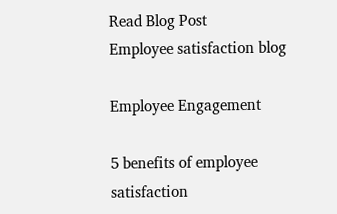Read Blog Post
Employee satisfaction blog

Employee Engagement

5 benefits of employee satisfaction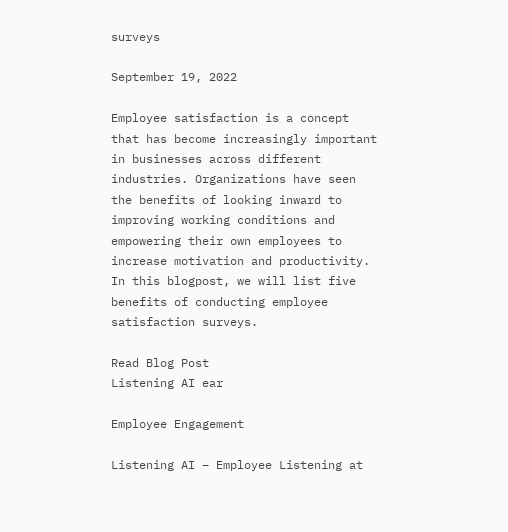surveys

September 19, 2022

Employee satisfaction is a concept that has become increasingly important in businesses across different industries. Organizations have seen the benefits of looking inward to improving working conditions and empowering their own employees to increase motivation and productivity. In this blogpost, we will list five benefits of conducting employee satisfaction surveys.

Read Blog Post
Listening AI ear

Employee Engagement

Listening AI – Employee Listening at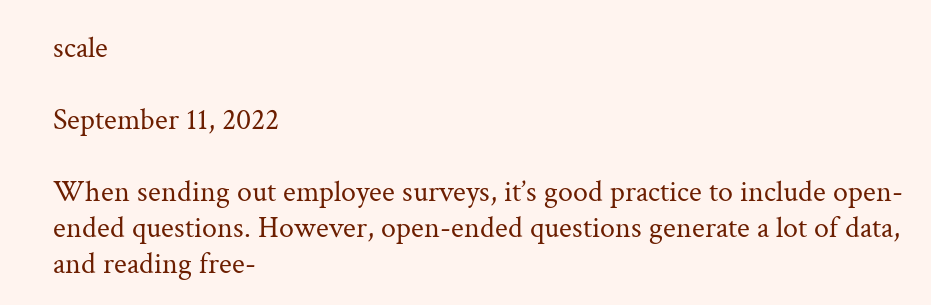scale

September 11, 2022

When sending out employee surveys, it’s good practice to include open-ended questions. However, open-ended questions generate a lot of data, and reading free-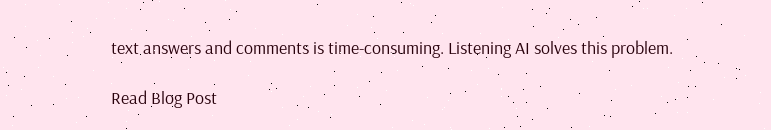text answers and comments is time-consuming. Listening AI solves this problem.

Read Blog Post